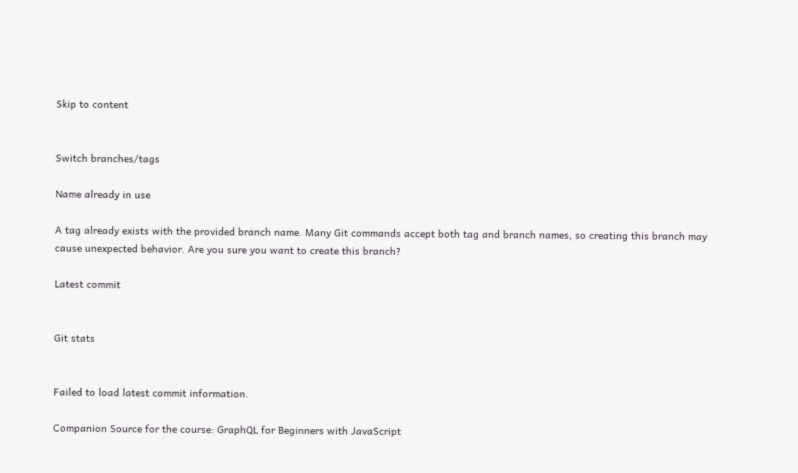Skip to content


Switch branches/tags

Name already in use

A tag already exists with the provided branch name. Many Git commands accept both tag and branch names, so creating this branch may cause unexpected behavior. Are you sure you want to create this branch?

Latest commit


Git stats


Failed to load latest commit information.

Companion Source for the course: GraphQL for Beginners with JavaScript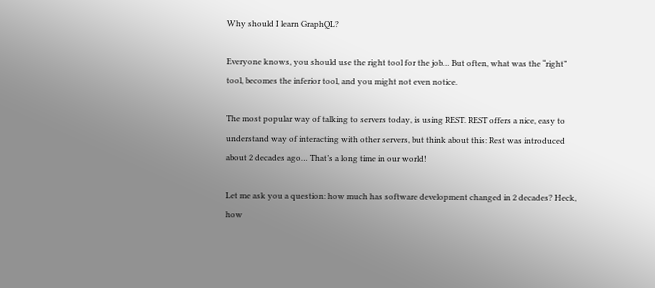Why should I learn GraphQL?

Everyone knows, you should use the right tool for the job… But often, what was the “right” tool, becomes the inferior tool, and you might not even notice.

The most popular way of talking to servers today, is using REST. REST offers a nice, easy to understand way of interacting with other servers, but think about this: Rest was introduced about 2 decades ago… That’s a long time in our world!

Let me ask you a question: how much has software development changed in 2 decades? Heck, how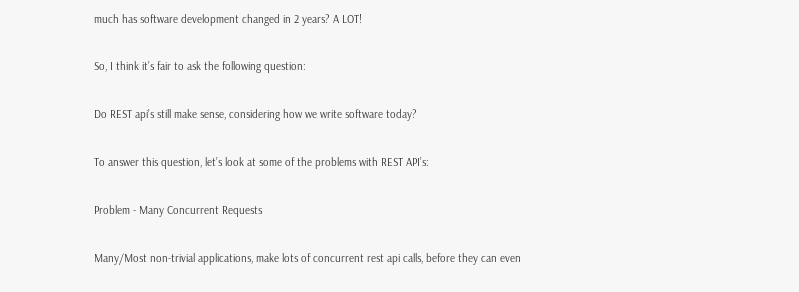much has software development changed in 2 years? A LOT!

So, I think it’s fair to ask the following question:

Do REST api’s still make sense, considering how we write software today?

To answer this question, let’s look at some of the problems with REST API’s:

Problem - Many Concurrent Requests

Many/Most non-trivial applications, make lots of concurrent rest api calls, before they can even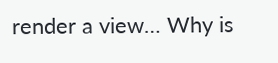render a view… Why is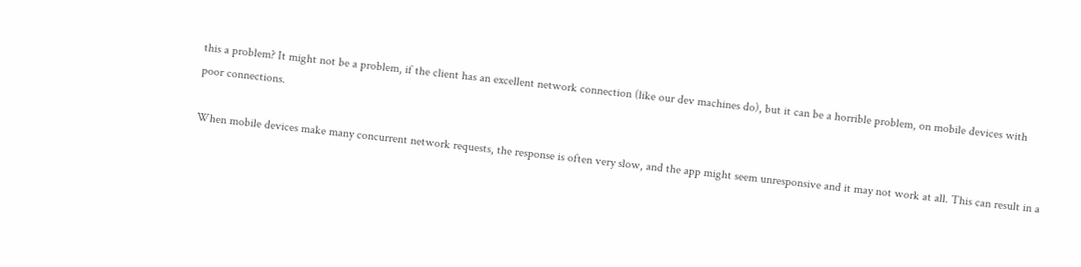this a problem? It might not be a problem, if the client has an excellent network connection (like our dev machines do), but it can be a horrible problem, on mobile devices with poor connections.

When mobile devices make many concurrent network requests, the response is often very slow, and the app might seem unresponsive and it may not work at all. This can result in a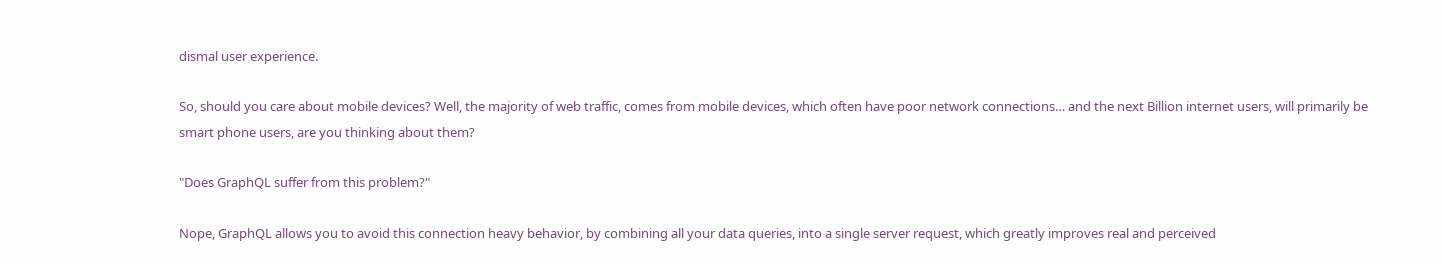dismal user experience.

So, should you care about mobile devices? Well, the majority of web traffic, comes from mobile devices, which often have poor network connections… and the next Billion internet users, will primarily be smart phone users, are you thinking about them?

"Does GraphQL suffer from this problem?"

Nope, GraphQL allows you to avoid this connection heavy behavior, by combining all your data queries, into a single server request, which greatly improves real and perceived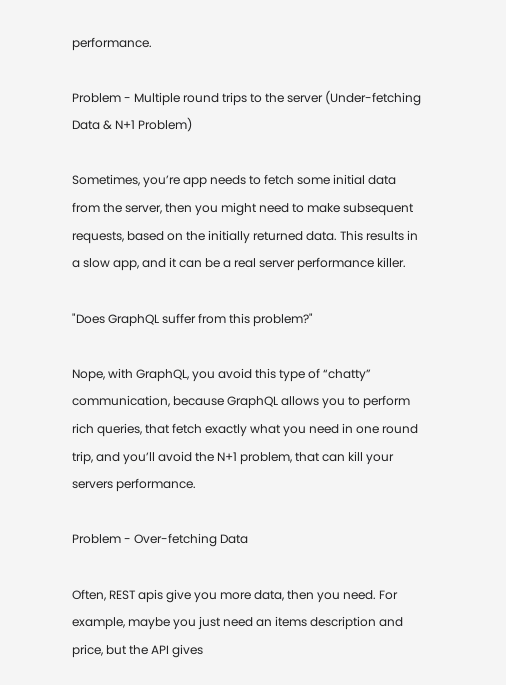performance.

Problem - Multiple round trips to the server (Under-fetching Data & N+1 Problem)

Sometimes, you’re app needs to fetch some initial data from the server, then you might need to make subsequent requests, based on the initially returned data. This results in a slow app, and it can be a real server performance killer.

"Does GraphQL suffer from this problem?"

Nope, with GraphQL, you avoid this type of “chatty” communication, because GraphQL allows you to perform rich queries, that fetch exactly what you need in one round trip, and you’ll avoid the N+1 problem, that can kill your servers performance.

Problem - Over-fetching Data

Often, REST apis give you more data, then you need. For example, maybe you just need an items description and price, but the API gives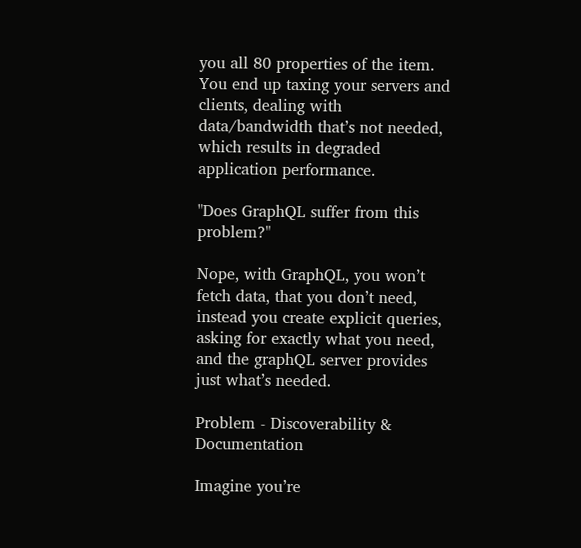you all 80 properties of the item. You end up taxing your servers and clients, dealing with data/bandwidth that’s not needed, which results in degraded application performance.

"Does GraphQL suffer from this problem?"

Nope, with GraphQL, you won’t fetch data, that you don’t need, instead you create explicit queries, asking for exactly what you need, and the graphQL server provides just what’s needed.

Problem - Discoverability & Documentation

Imagine you’re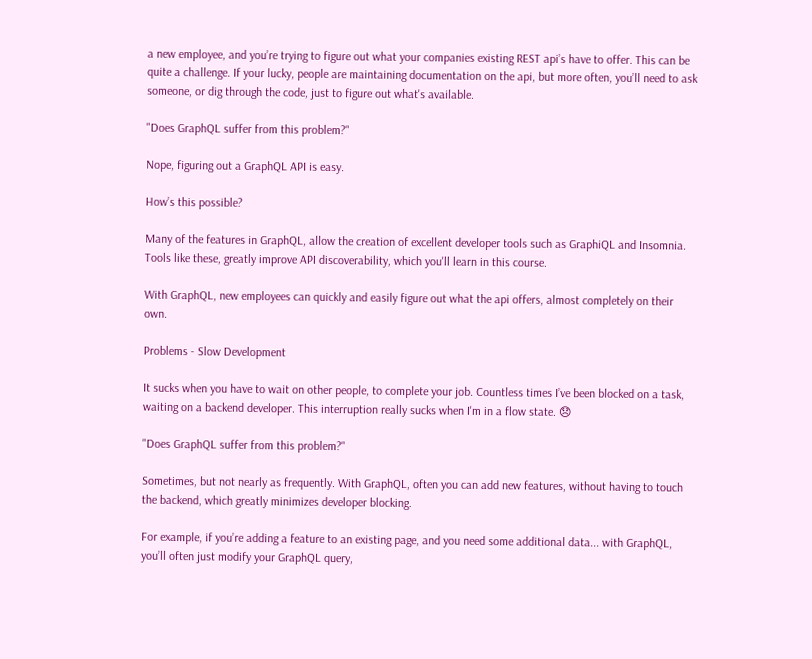a new employee, and you’re trying to figure out what your companies existing REST api’s have to offer. This can be quite a challenge. If your lucky, people are maintaining documentation on the api, but more often, you’ll need to ask someone, or dig through the code, just to figure out what's available.

"Does GraphQL suffer from this problem?"

Nope, figuring out a GraphQL API is easy.

How’s this possible?

Many of the features in GraphQL, allow the creation of excellent developer tools such as GraphiQL and Insomnia. Tools like these, greatly improve API discoverability, which you'll learn in this course.

With GraphQL, new employees can quickly and easily figure out what the api offers, almost completely on their own.

Problems - Slow Development

It sucks when you have to wait on other people, to complete your job. Countless times I’ve been blocked on a task, waiting on a backend developer. This interruption really sucks when I'm in a flow state. 😞

"Does GraphQL suffer from this problem?"

Sometimes, but not nearly as frequently. With GraphQL, often you can add new features, without having to touch the backend, which greatly minimizes developer blocking.

For example, if you’re adding a feature to an existing page, and you need some additional data... with GraphQL, you’ll often just modify your GraphQL query,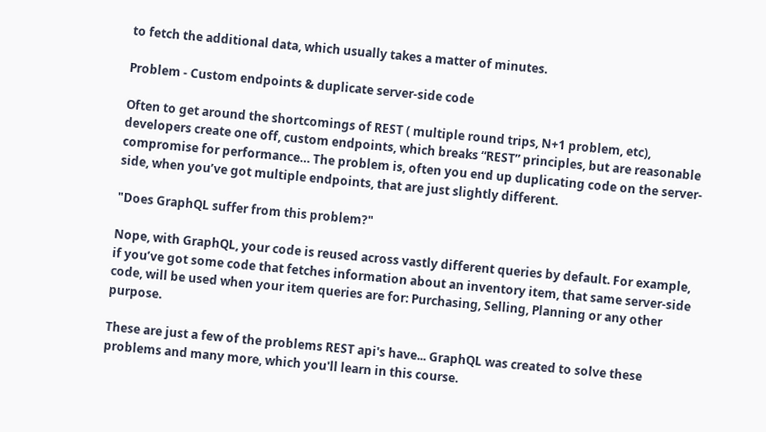to fetch the additional data, which usually takes a matter of minutes.

Problem - Custom endpoints & duplicate server-side code

Often to get around the shortcomings of REST ( multiple round trips, N+1 problem, etc), developers create one off, custom endpoints, which breaks “REST” principles, but are reasonable compromise for performance… The problem is, often you end up duplicating code on the server-side, when you’ve got multiple endpoints, that are just slightly different.

"Does GraphQL suffer from this problem?"

Nope, with GraphQL, your code is reused across vastly different queries by default. For example, if you’ve got some code that fetches information about an inventory item, that same server-side code, will be used when your item queries are for: Purchasing, Selling, Planning or any other purpose.

These are just a few of the problems REST api's have... GraphQL was created to solve these problems and many more, which you'll learn in this course.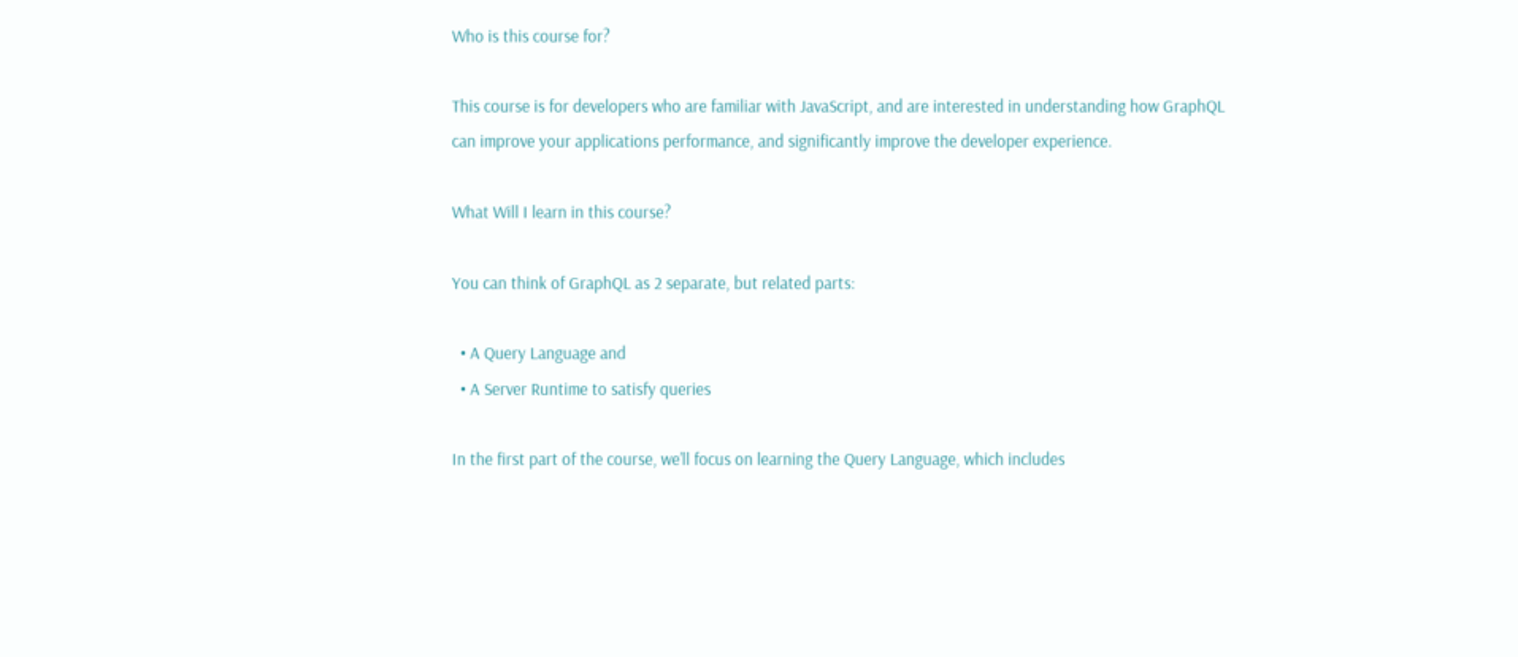Who is this course for?

This course is for developers who are familiar with JavaScript, and are interested in understanding how GraphQL can improve your applications performance, and significantly improve the developer experience.

What Will I learn in this course?

You can think of GraphQL as 2 separate, but related parts:

  • A Query Language and
  • A Server Runtime to satisfy queries

In the first part of the course, we’ll focus on learning the Query Language, which includes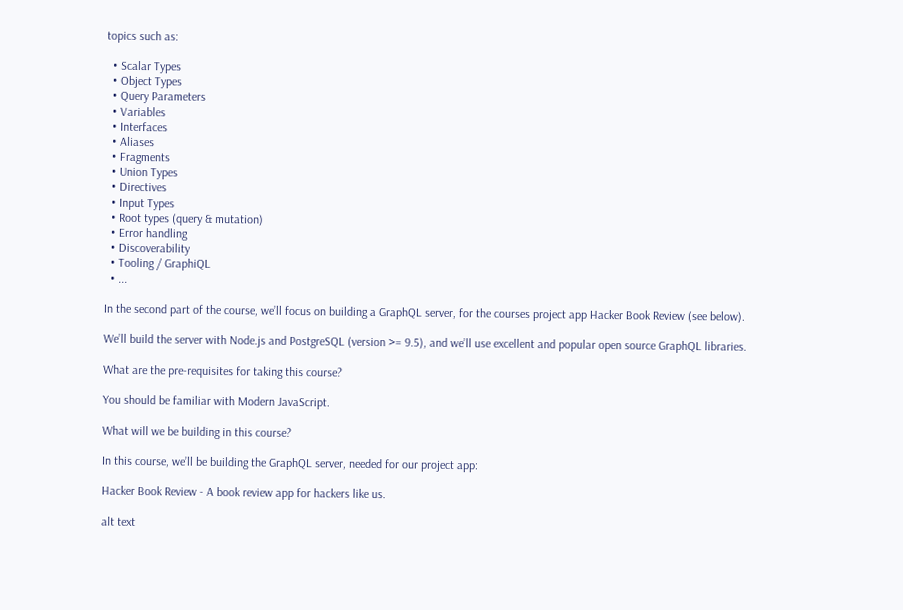topics such as:

  • Scalar Types
  • Object Types
  • Query Parameters
  • Variables
  • Interfaces
  • Aliases
  • Fragments
  • Union Types
  • Directives
  • Input Types
  • Root types (query & mutation)
  • Error handling
  • Discoverability
  • Tooling / GraphiQL
  • ...

In the second part of the course, we’ll focus on building a GraphQL server, for the courses project app Hacker Book Review (see below).

We’ll build the server with Node.js and PostgreSQL (version >= 9.5), and we’ll use excellent and popular open source GraphQL libraries.

What are the pre-requisites for taking this course?

You should be familiar with Modern JavaScript.

What will we be building in this course?

In this course, we’ll be building the GraphQL server, needed for our project app:

Hacker Book Review - A book review app for hackers like us.

alt text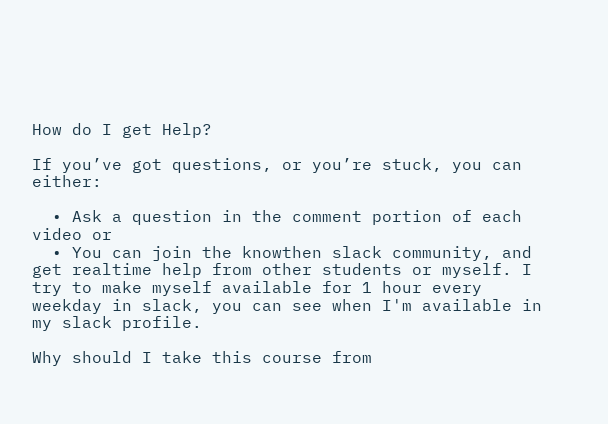How do I get Help?

If you’ve got questions, or you’re stuck, you can either:

  • Ask a question in the comment portion of each video or
  • You can join the knowthen slack community, and get realtime help from other students or myself. I try to make myself available for 1 hour every weekday in slack, you can see when I'm available in my slack profile.

Why should I take this course from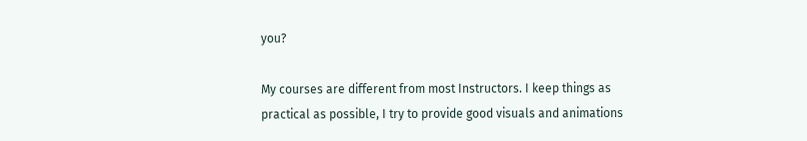you?

My courses are different from most Instructors. I keep things as practical as possible, I try to provide good visuals and animations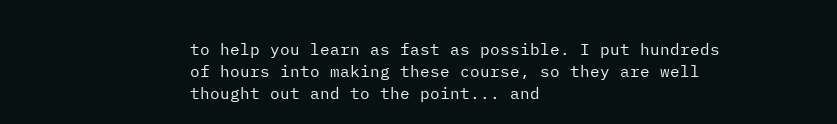to help you learn as fast as possible. I put hundreds of hours into making these course, so they are well thought out and to the point... and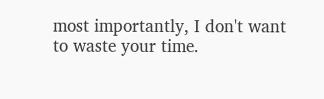most importantly, I don't want to waste your time.